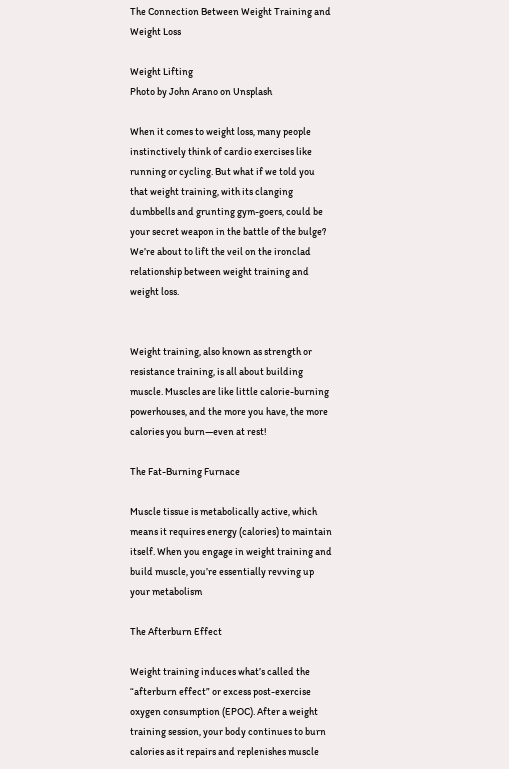The Connection Between Weight Training and Weight Loss

Weight Lifting
Photo by John Arano on Unsplash

When it comes to weight loss, many people instinctively think of cardio exercises like running or cycling. But what if we told you that weight training, with its clanging dumbbells and grunting gym-goers, could be your secret weapon in the battle of the bulge? We’re about to lift the veil on the ironclad relationship between weight training and weight loss.


Weight training, also known as strength or resistance training, is all about building muscle. Muscles are like little calorie-burning powerhouses, and the more you have, the more calories you burn—even at rest!

The Fat-Burning Furnace

Muscle tissue is metabolically active, which means it requires energy (calories) to maintain itself. When you engage in weight training and build muscle, you’re essentially revving up your metabolism

The Afterburn Effect

Weight training induces what’s called the “afterburn effect” or excess post-exercise oxygen consumption (EPOC). After a weight training session, your body continues to burn calories as it repairs and replenishes muscle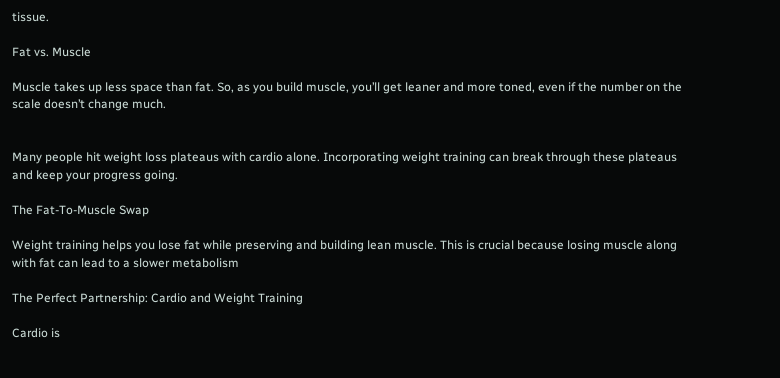tissue.

Fat vs. Muscle

Muscle takes up less space than fat. So, as you build muscle, you’ll get leaner and more toned, even if the number on the scale doesn’t change much.


Many people hit weight loss plateaus with cardio alone. Incorporating weight training can break through these plateaus and keep your progress going.

The Fat-To-Muscle Swap

Weight training helps you lose fat while preserving and building lean muscle. This is crucial because losing muscle along with fat can lead to a slower metabolism

The Perfect Partnership: Cardio and Weight Training

Cardio is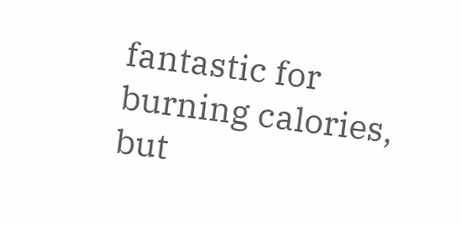fantastic for burning calories, but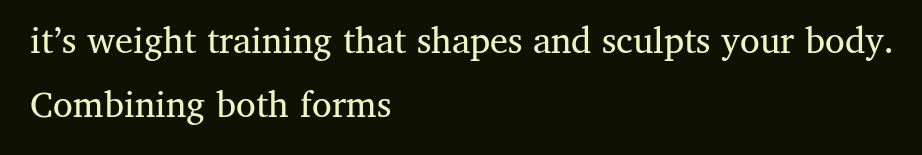it’s weight training that shapes and sculpts your body. Combining both forms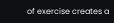of exercise creates a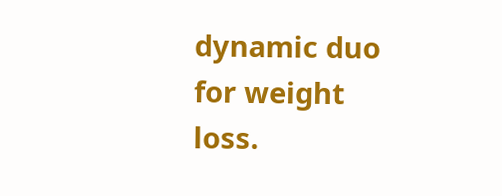dynamic duo for weight loss.